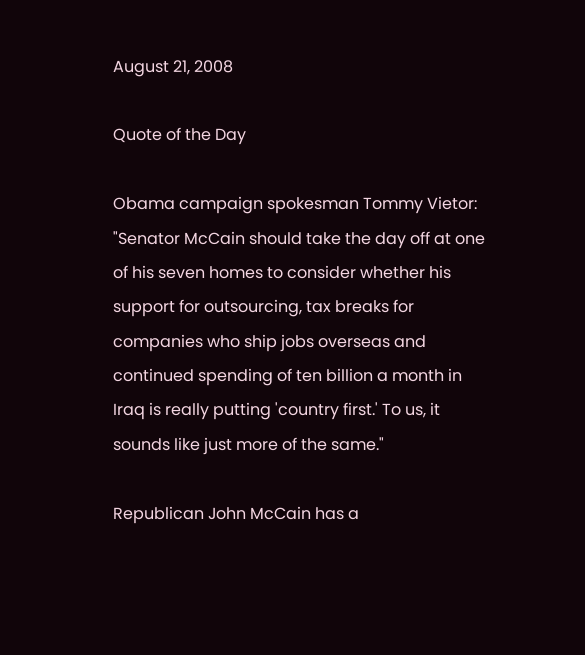August 21, 2008

Quote of the Day

Obama campaign spokesman Tommy Vietor:
"Senator McCain should take the day off at one of his seven homes to consider whether his support for outsourcing, tax breaks for companies who ship jobs overseas and continued spending of ten billion a month in Iraq is really putting 'country first.' To us, it sounds like just more of the same."

Republican John McCain has a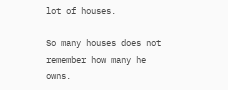lot of houses.

So many houses does not remember how many he owns.